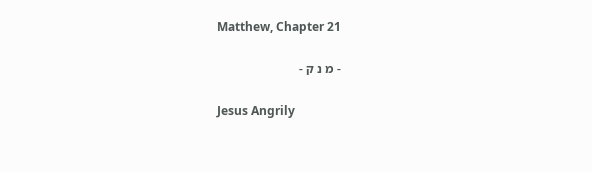Matthew, Chapter 21

- מ נ ק -

Jesus Angrily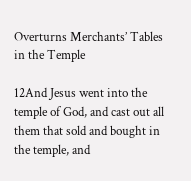Overturns Merchants’ Tables in the Temple

12And Jesus went into the temple of God, and cast out all them that sold and bought in the temple, and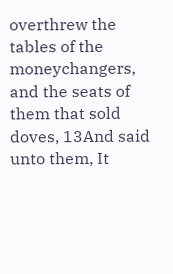overthrew the tables of the moneychangers, and the seats of them that sold doves, 13And said unto them, It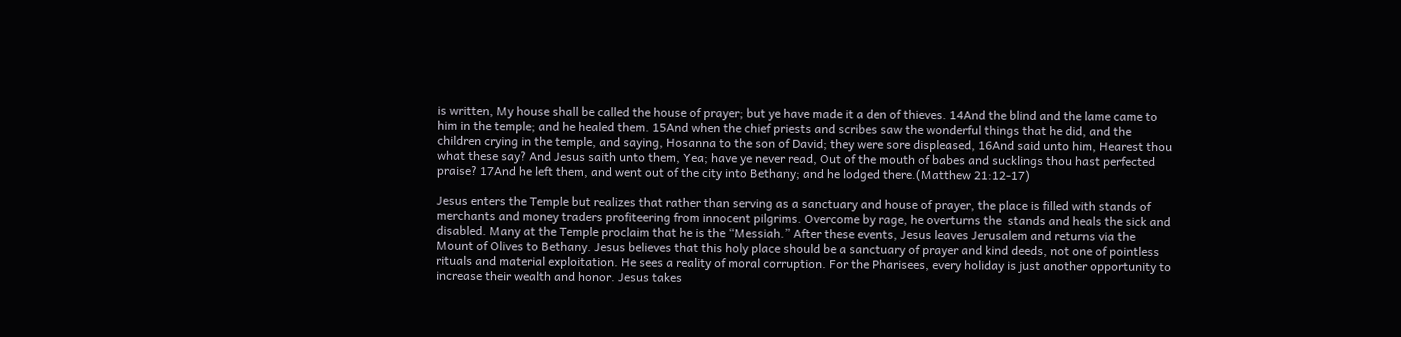is written, My house shall be called the house of prayer; but ye have made it a den of thieves. 14And the blind and the lame came to him in the temple; and he healed them. 15And when the chief priests and scribes saw the wonderful things that he did, and the children crying in the temple, and saying, Hosanna to the son of David; they were sore displeased, 16And said unto him, Hearest thou what these say? And Jesus saith unto them, Yea; have ye never read, Out of the mouth of babes and sucklings thou hast perfected praise? 17And he left them, and went out of the city into Bethany; and he lodged there.(Matthew 21:12-17)

Jesus enters the Temple but realizes that rather than serving as a sanctuary and house of prayer, the place is filled with stands of merchants and money traders profiteering from innocent pilgrims. Overcome by rage, he overturns the  stands and heals the sick and disabled. Many at the Temple proclaim that he is the “Messiah.” After these events, Jesus leaves Jerusalem and returns via the Mount of Olives to Bethany. Jesus believes that this holy place should be a sanctuary of prayer and kind deeds, not one of pointless rituals and material exploitation. He sees a reality of moral corruption. For the Pharisees, every holiday is just another opportunity to increase their wealth and honor. Jesus takes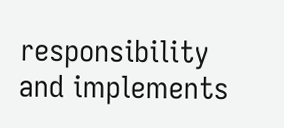responsibility and implements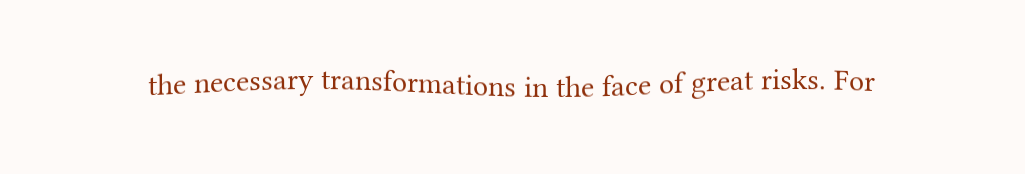the necessary transformations in the face of great risks. For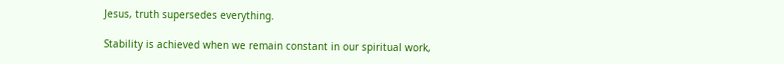Jesus, truth supersedes everything.

Stability is achieved when we remain constant in our spiritual work,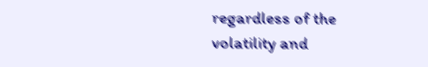regardless of the volatility and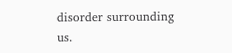disorder surrounding us.